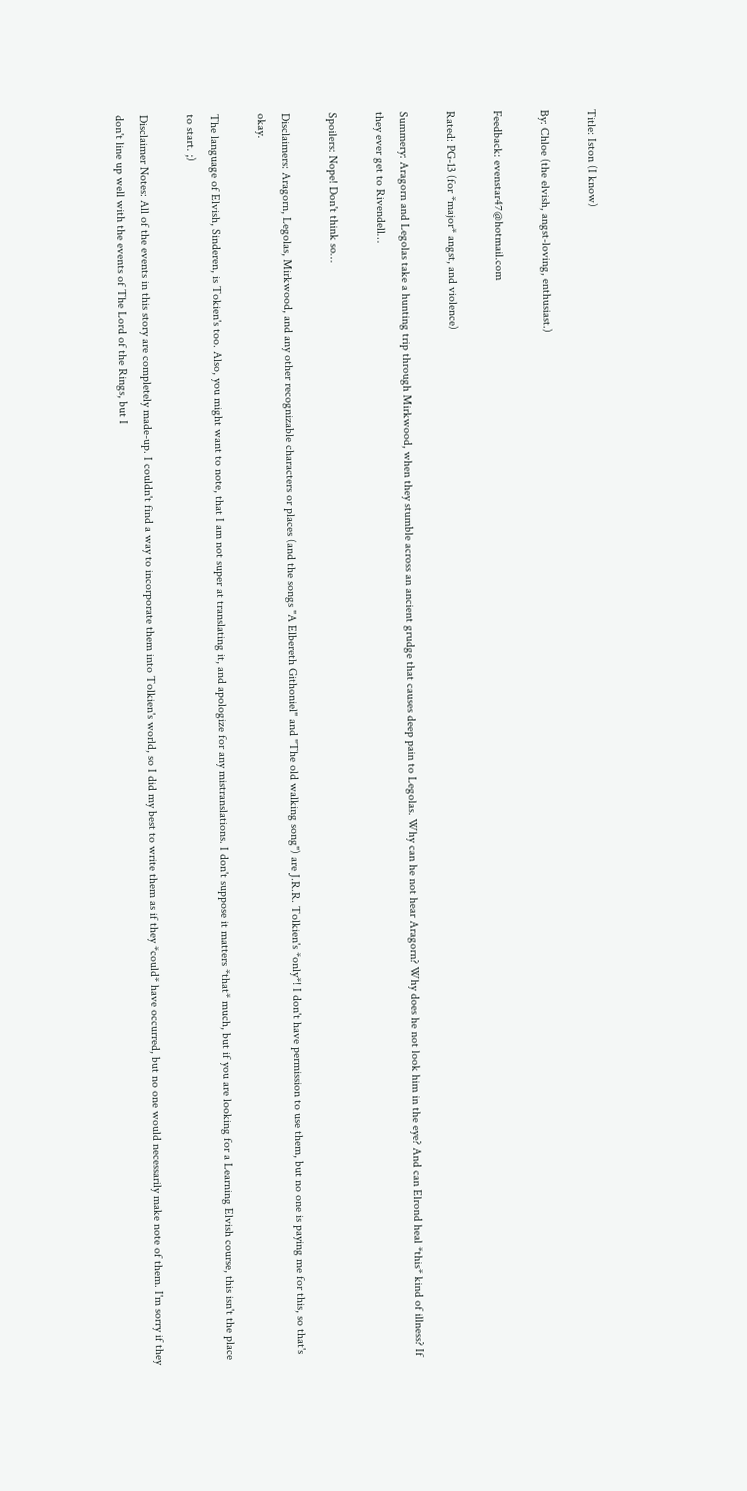Title: Iston (I know)

By: Chloe (the elvish, angst-loving, enthusiast.)

Feedback: evenstar47@hotmail.com

Rated: PG-13 (for *major* angst, and violence)

Summery: Aragorn and Legolas take a hunting trip through Mirkwood, when they stumble across an ancient grudge that causes deep pain to Legolas. Why can he not hear Aragorn? Why does he not look him in the eye? And can Elrond heal *this* kind of illness? If they ever get to Rivendell…

Spoilers: Nope! Don't think so…

Disclaimers: Aragorn, Legolas, Mirkwood, and any other recognizable characters or places (and the songs "A Elbereth Githoniel" and "The old walking song") are J.R.R. Tolkien's *only*! I don't have permission to use them, but no one is paying me for this, so that's okay.

The language of Elvish, Sinderen, is Tokien's too. Also, you might want to note, that I am not super at translating it, and apologize for any mistranslations. I don't suppose it matters *that* much, but if you are looking for a Learning Elvish course, this isn't the place to start. ;)

Disclaimer Notes: All of the events in this story are completely made-up. I couldn't find a way to incorporate them into Tolkien's world, so I did my best to write them as if they *could* have occurred, but no one would necessarily make note of them. I'm sorry if they don't line up well with the events of The Lord of the Rings, but I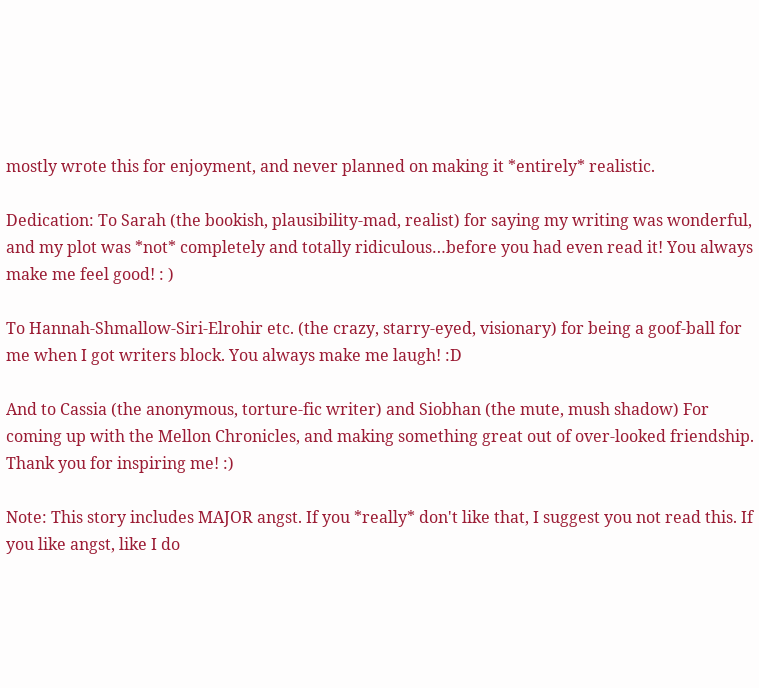mostly wrote this for enjoyment, and never planned on making it *entirely* realistic.

Dedication: To Sarah (the bookish, plausibility-mad, realist) for saying my writing was wonderful, and my plot was *not* completely and totally ridiculous…before you had even read it! You always make me feel good! : )

To Hannah-Shmallow-Siri-Elrohir etc. (the crazy, starry-eyed, visionary) for being a goof-ball for me when I got writers block. You always make me laugh! :D

And to Cassia (the anonymous, torture-fic writer) and Siobhan (the mute, mush shadow) For coming up with the Mellon Chronicles, and making something great out of over-looked friendship. Thank you for inspiring me! :)

Note: This story includes MAJOR angst. If you *really* don't like that, I suggest you not read this. If you like angst, like I do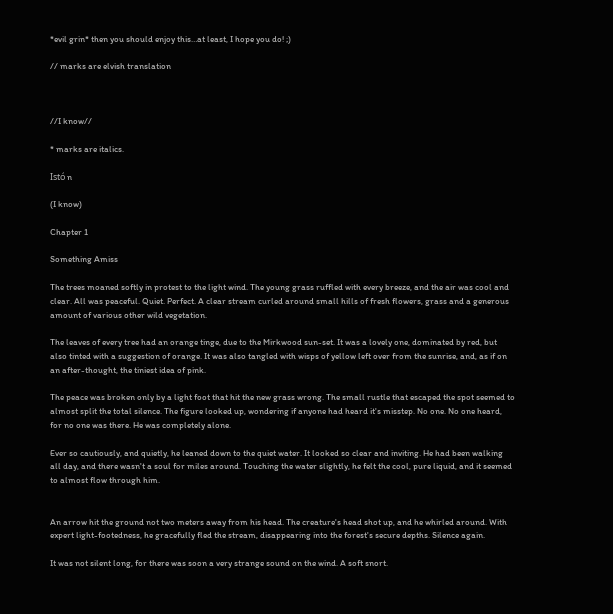*evil grin* then you should enjoy this…at least, I hope you do! ;)

// marks are elvish translation



//I know//

* marks are italics.

Istó n

(I know)

Chapter 1

Something Amiss

The trees moaned softly in protest to the light wind. The young grass ruffled with every breeze, and the air was cool and clear. All was peaceful. Quiet. Perfect. A clear stream curled around small hills of fresh flowers, grass and a generous amount of various other wild vegetation.

The leaves of every tree had an orange tinge, due to the Mirkwood sun-set. It was a lovely one, dominated by red, but also tinted with a suggestion of orange. It was also tangled with wisps of yellow left over from the sunrise, and, as if on an after-thought, the tiniest idea of pink.

The peace was broken only by a light foot that hit the new grass wrong. The small rustle that escaped the spot seemed to almost split the total silence. The figure looked up, wondering if anyone had heard it's misstep. No one. No one heard, for no one was there. He was completely alone.

Ever so cautiously, and quietly, he leaned down to the quiet water. It looked so clear and inviting. He had been walking all day, and there wasn't a soul for miles around. Touching the water slightly, he felt the cool, pure liquid, and it seemed to almost flow through him.


An arrow hit the ground not two meters away from his head. The creature's head shot up, and he whirled around. With expert light-footedness, he gracefully fled the stream, disappearing into the forest's secure depths. Silence again.

It was not silent long, for there was soon a very strange sound on the wind. A soft snort.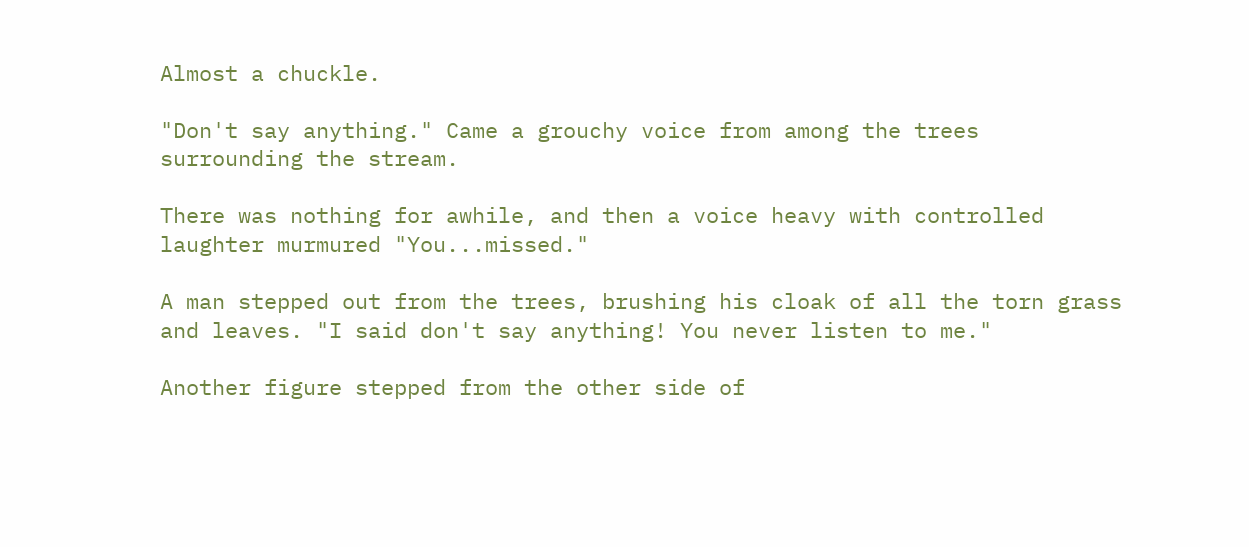Almost a chuckle.

"Don't say anything." Came a grouchy voice from among the trees surrounding the stream.

There was nothing for awhile, and then a voice heavy with controlled laughter murmured "You...missed."

A man stepped out from the trees, brushing his cloak of all the torn grass and leaves. "I said don't say anything! You never listen to me."

Another figure stepped from the other side of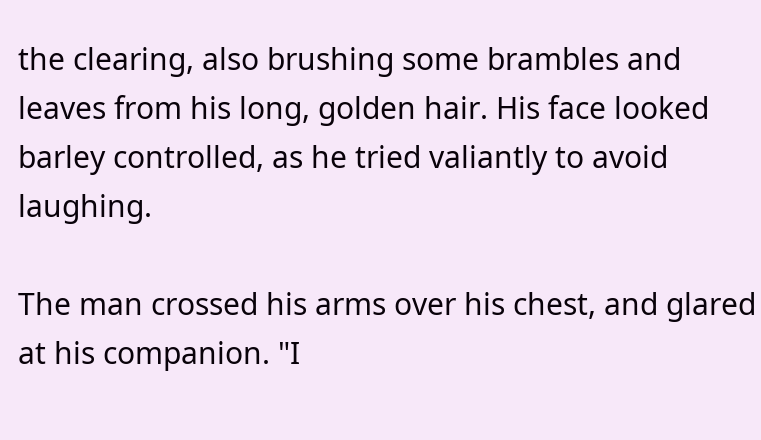the clearing, also brushing some brambles and leaves from his long, golden hair. His face looked barley controlled, as he tried valiantly to avoid laughing.

The man crossed his arms over his chest, and glared at his companion. "I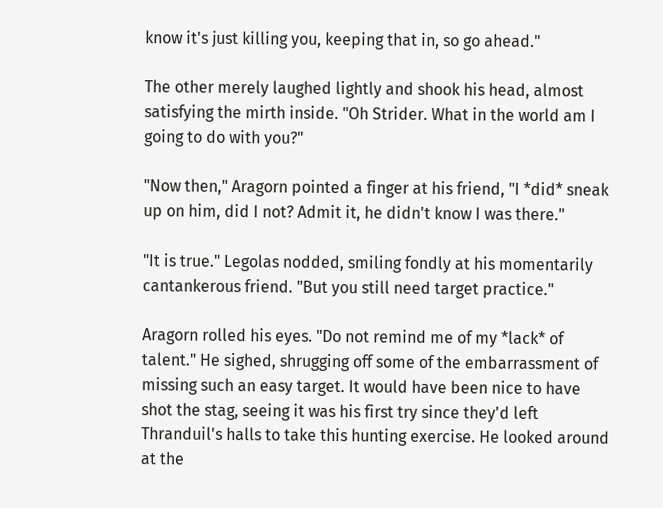know it's just killing you, keeping that in, so go ahead."

The other merely laughed lightly and shook his head, almost satisfying the mirth inside. "Oh Strider. What in the world am I going to do with you?"

"Now then," Aragorn pointed a finger at his friend, "I *did* sneak up on him, did I not? Admit it, he didn't know I was there."

"It is true." Legolas nodded, smiling fondly at his momentarily cantankerous friend. "But you still need target practice."

Aragorn rolled his eyes. "Do not remind me of my *lack* of talent." He sighed, shrugging off some of the embarrassment of missing such an easy target. It would have been nice to have shot the stag, seeing it was his first try since they'd left Thranduil's halls to take this hunting exercise. He looked around at the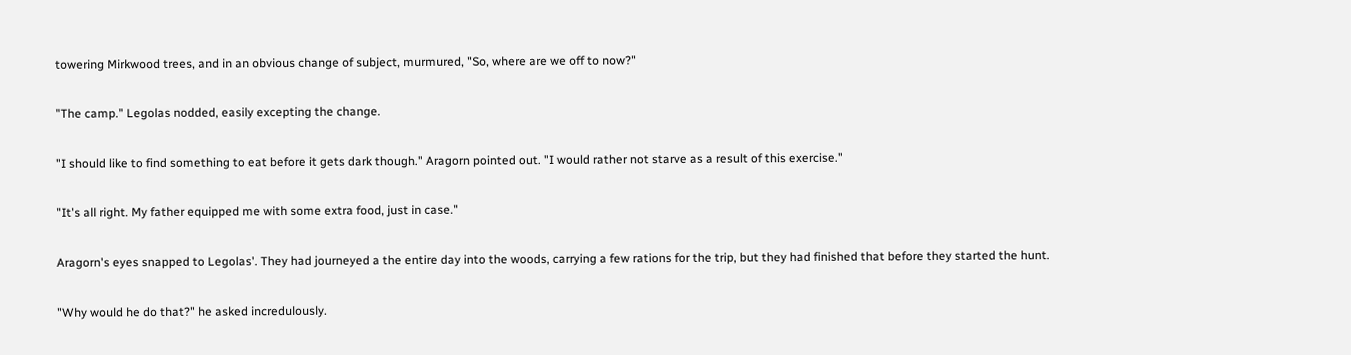towering Mirkwood trees, and in an obvious change of subject, murmured, "So, where are we off to now?"

"The camp." Legolas nodded, easily excepting the change.

"I should like to find something to eat before it gets dark though." Aragorn pointed out. "I would rather not starve as a result of this exercise."

"It's all right. My father equipped me with some extra food, just in case."

Aragorn's eyes snapped to Legolas'. They had journeyed a the entire day into the woods, carrying a few rations for the trip, but they had finished that before they started the hunt.

"Why would he do that?" he asked incredulously.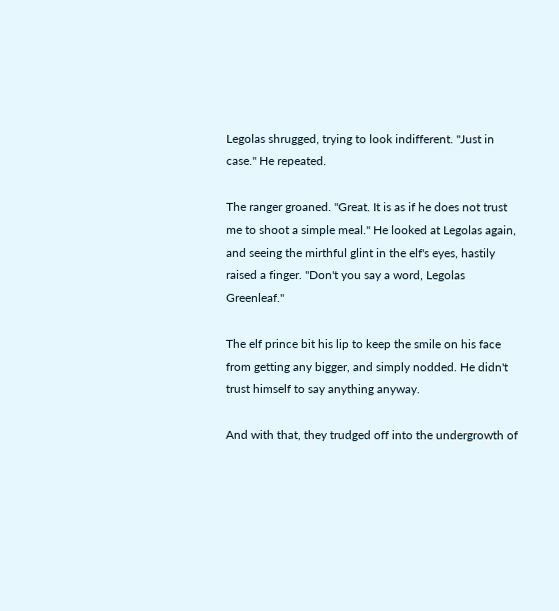Legolas shrugged, trying to look indifferent. "Just in case." He repeated.

The ranger groaned. "Great. It is as if he does not trust me to shoot a simple meal." He looked at Legolas again, and seeing the mirthful glint in the elf's eyes, hastily raised a finger. "Don't you say a word, Legolas Greenleaf."

The elf prince bit his lip to keep the smile on his face from getting any bigger, and simply nodded. He didn't trust himself to say anything anyway.

And with that, they trudged off into the undergrowth of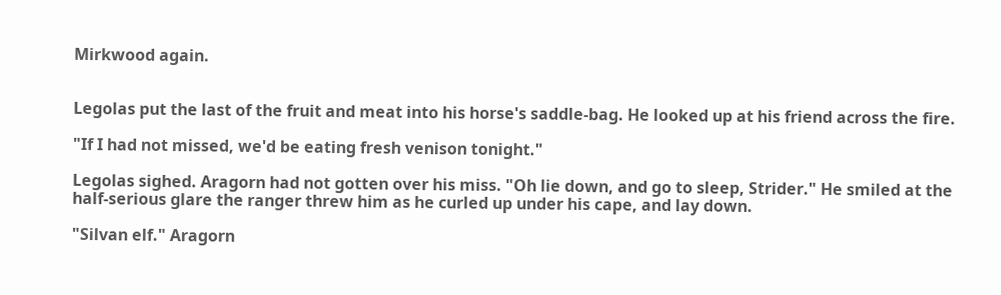Mirkwood again.


Legolas put the last of the fruit and meat into his horse's saddle-bag. He looked up at his friend across the fire.

"If I had not missed, we'd be eating fresh venison tonight."

Legolas sighed. Aragorn had not gotten over his miss. "Oh lie down, and go to sleep, Strider." He smiled at the half-serious glare the ranger threw him as he curled up under his cape, and lay down.

"Silvan elf." Aragorn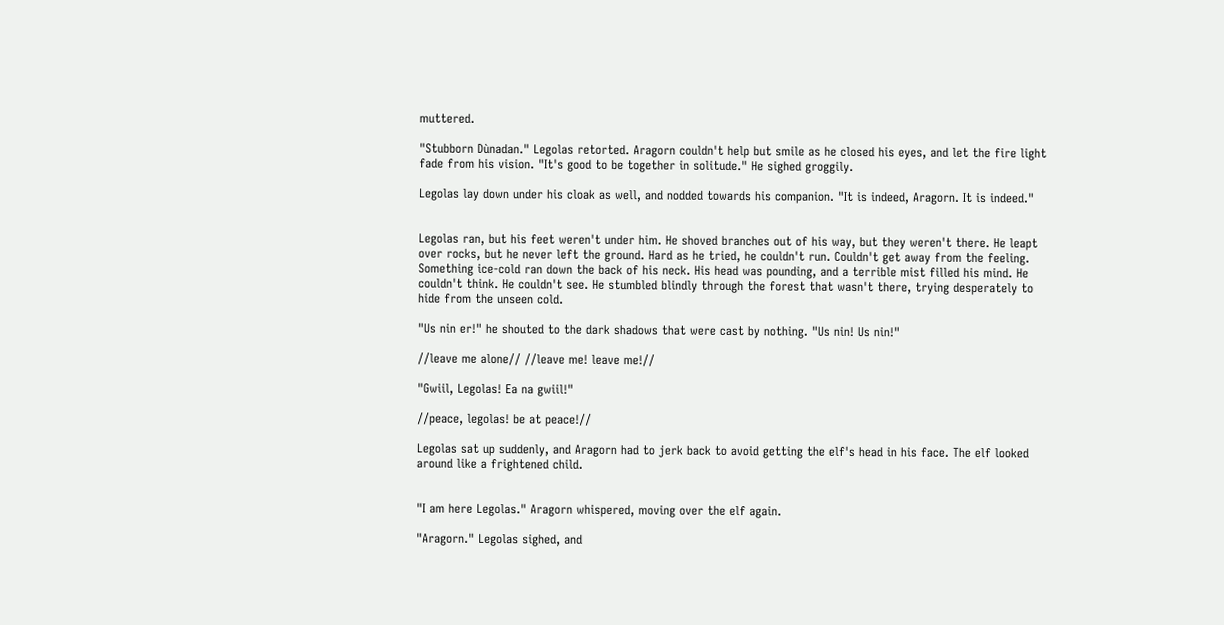muttered.

"Stubborn Dùnadan." Legolas retorted. Aragorn couldn't help but smile as he closed his eyes, and let the fire light fade from his vision. "It's good to be together in solitude." He sighed groggily.

Legolas lay down under his cloak as well, and nodded towards his companion. "It is indeed, Aragorn. It is indeed."


Legolas ran, but his feet weren't under him. He shoved branches out of his way, but they weren't there. He leapt over rocks, but he never left the ground. Hard as he tried, he couldn't run. Couldn't get away from the feeling. Something ice-cold ran down the back of his neck. His head was pounding, and a terrible mist filled his mind. He couldn't think. He couldn't see. He stumbled blindly through the forest that wasn't there, trying desperately to hide from the unseen cold.

"Us nin er!" he shouted to the dark shadows that were cast by nothing. "Us nin! Us nin!"

//leave me alone// //leave me! leave me!//

"Gwiil, Legolas! Ea na gwiil!"

//peace, legolas! be at peace!//

Legolas sat up suddenly, and Aragorn had to jerk back to avoid getting the elf's head in his face. The elf looked around like a frightened child.


"I am here Legolas." Aragorn whispered, moving over the elf again.

"Aragorn." Legolas sighed, and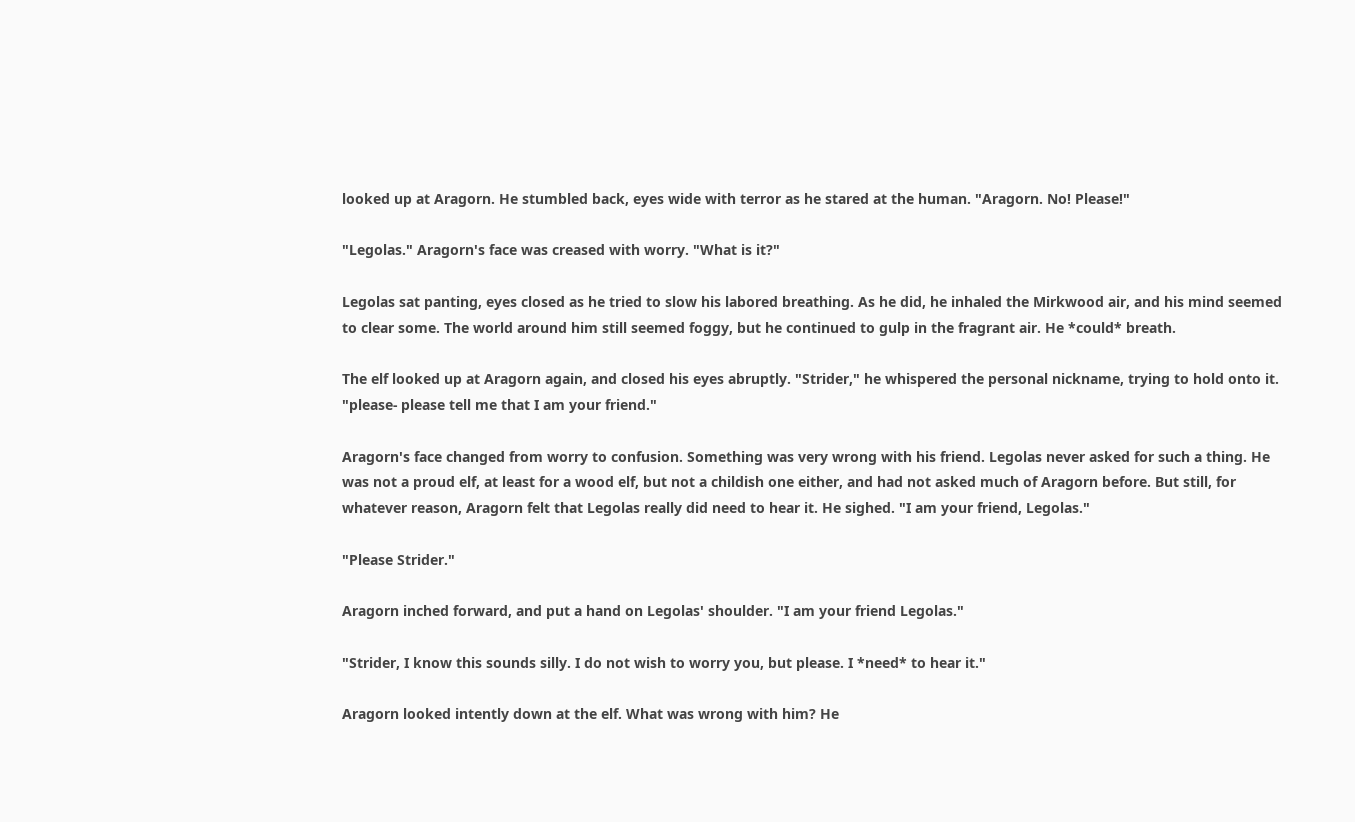looked up at Aragorn. He stumbled back, eyes wide with terror as he stared at the human. "Aragorn. No! Please!"

"Legolas." Aragorn's face was creased with worry. "What is it?"

Legolas sat panting, eyes closed as he tried to slow his labored breathing. As he did, he inhaled the Mirkwood air, and his mind seemed to clear some. The world around him still seemed foggy, but he continued to gulp in the fragrant air. He *could* breath.

The elf looked up at Aragorn again, and closed his eyes abruptly. "Strider," he whispered the personal nickname, trying to hold onto it. "please- please tell me that I am your friend."

Aragorn's face changed from worry to confusion. Something was very wrong with his friend. Legolas never asked for such a thing. He was not a proud elf, at least for a wood elf, but not a childish one either, and had not asked much of Aragorn before. But still, for whatever reason, Aragorn felt that Legolas really did need to hear it. He sighed. "I am your friend, Legolas."

"Please Strider."

Aragorn inched forward, and put a hand on Legolas' shoulder. "I am your friend Legolas."

"Strider, I know this sounds silly. I do not wish to worry you, but please. I *need* to hear it."

Aragorn looked intently down at the elf. What was wrong with him? He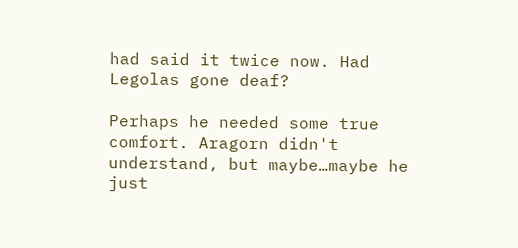had said it twice now. Had Legolas gone deaf?

Perhaps he needed some true comfort. Aragorn didn't understand, but maybe…maybe he just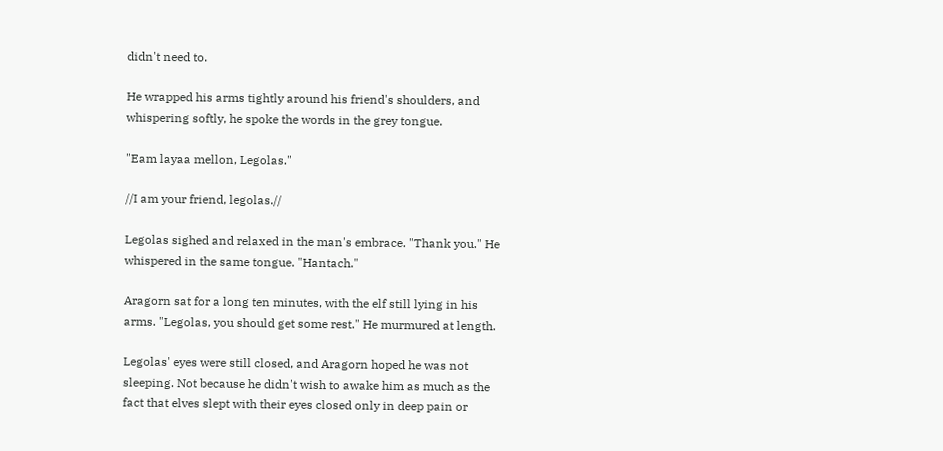didn't need to.

He wrapped his arms tightly around his friend's shoulders, and whispering softly, he spoke the words in the grey tongue.

"Eam layaa mellon, Legolas."

//I am your friend, legolas.//

Legolas sighed and relaxed in the man's embrace. "Thank you." He whispered in the same tongue. "Hantach."

Aragorn sat for a long ten minutes, with the elf still lying in his arms. "Legolas, you should get some rest." He murmured at length.

Legolas' eyes were still closed, and Aragorn hoped he was not sleeping. Not because he didn't wish to awake him as much as the fact that elves slept with their eyes closed only in deep pain or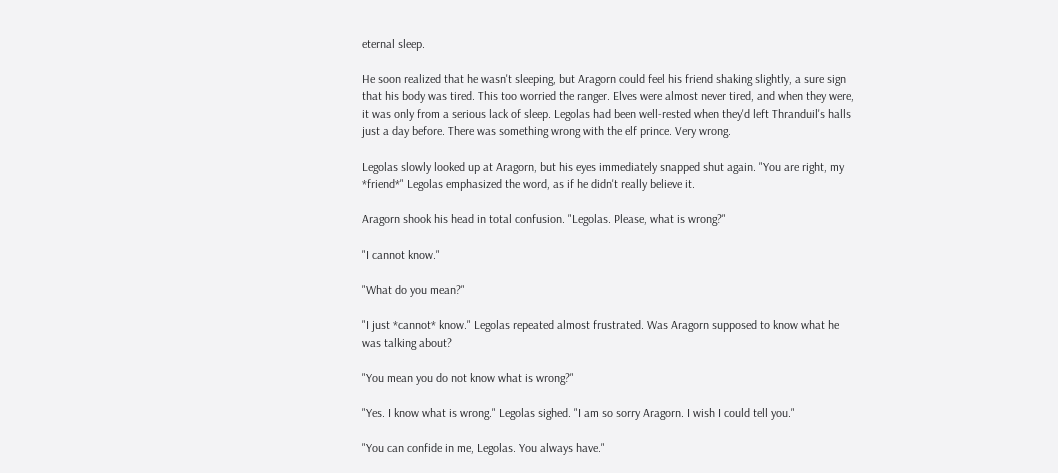eternal sleep.

He soon realized that he wasn't sleeping, but Aragorn could feel his friend shaking slightly, a sure sign that his body was tired. This too worried the ranger. Elves were almost never tired, and when they were, it was only from a serious lack of sleep. Legolas had been well-rested when they'd left Thranduil's halls just a day before. There was something wrong with the elf prince. Very wrong.

Legolas slowly looked up at Aragorn, but his eyes immediately snapped shut again. "You are right, my *friend*" Legolas emphasized the word, as if he didn't really believe it.

Aragorn shook his head in total confusion. "Legolas. Please, what is wrong?"

"I cannot know."

"What do you mean?"

"I just *cannot* know." Legolas repeated almost frustrated. Was Aragorn supposed to know what he was talking about?

"You mean you do not know what is wrong?"

"Yes. I know what is wrong." Legolas sighed. "I am so sorry Aragorn. I wish I could tell you."

"You can confide in me, Legolas. You always have."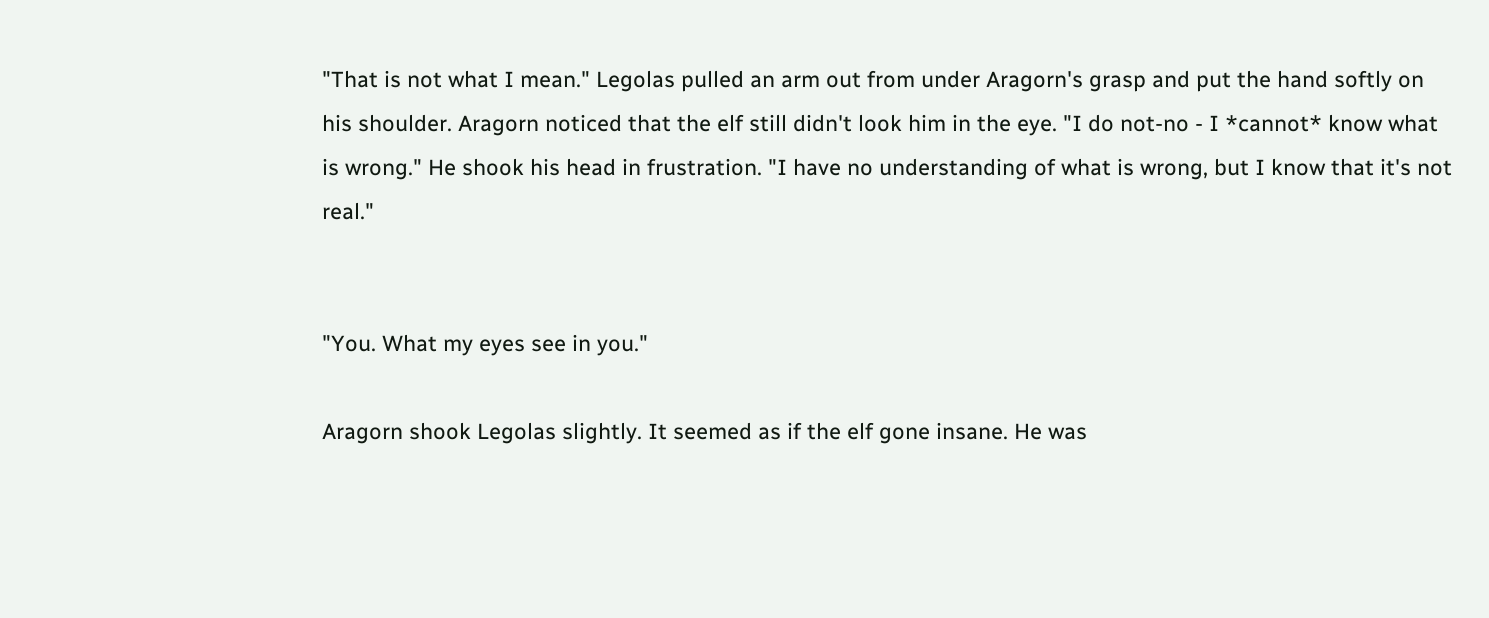"That is not what I mean." Legolas pulled an arm out from under Aragorn's grasp and put the hand softly on his shoulder. Aragorn noticed that the elf still didn't look him in the eye. "I do not-no - I *cannot* know what is wrong." He shook his head in frustration. "I have no understanding of what is wrong, but I know that it's not real."


"You. What my eyes see in you."

Aragorn shook Legolas slightly. It seemed as if the elf gone insane. He was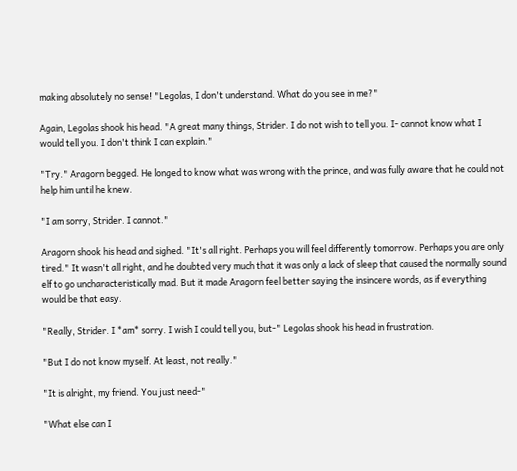making absolutely no sense! "Legolas, I don't understand. What do you see in me?"

Again, Legolas shook his head. "A great many things, Strider. I do not wish to tell you. I- cannot know what I would tell you. I don't think I can explain."

"Try." Aragorn begged. He longed to know what was wrong with the prince, and was fully aware that he could not help him until he knew.

"I am sorry, Strider. I cannot."

Aragorn shook his head and sighed. "It's all right. Perhaps you will feel differently tomorrow. Perhaps you are only tired." It wasn't all right, and he doubted very much that it was only a lack of sleep that caused the normally sound elf to go uncharacteristically mad. But it made Aragorn feel better saying the insincere words, as if everything would be that easy.

"Really, Strider. I *am* sorry. I wish I could tell you, but-" Legolas shook his head in frustration.

"But I do not know myself. At least, not really."

"It is alright, my friend. You just need-"

"What else can I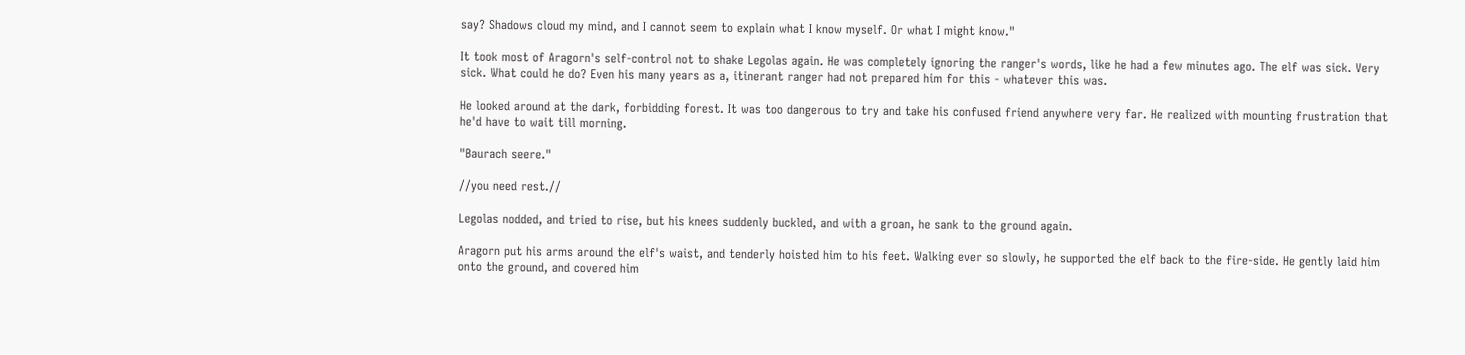say? Shadows cloud my mind, and I cannot seem to explain what I know myself. Or what I might know."

It took most of Aragorn's self-control not to shake Legolas again. He was completely ignoring the ranger's words, like he had a few minutes ago. The elf was sick. Very sick. What could he do? Even his many years as a, itinerant ranger had not prepared him for this - whatever this was.

He looked around at the dark, forbidding forest. It was too dangerous to try and take his confused friend anywhere very far. He realized with mounting frustration that he'd have to wait till morning.

"Baurach seere."

//you need rest.//

Legolas nodded, and tried to rise, but his knees suddenly buckled, and with a groan, he sank to the ground again.

Aragorn put his arms around the elf's waist, and tenderly hoisted him to his feet. Walking ever so slowly, he supported the elf back to the fire-side. He gently laid him onto the ground, and covered him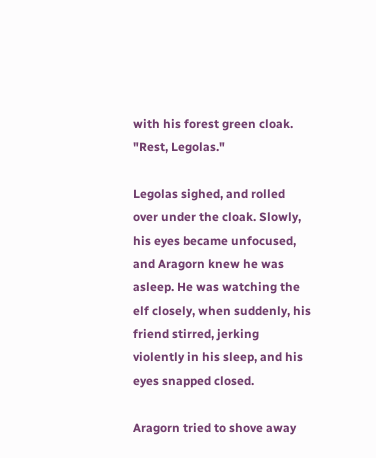with his forest green cloak. "Rest, Legolas."

Legolas sighed, and rolled over under the cloak. Slowly, his eyes became unfocused, and Aragorn knew he was asleep. He was watching the elf closely, when suddenly, his friend stirred, jerking violently in his sleep, and his eyes snapped closed.

Aragorn tried to shove away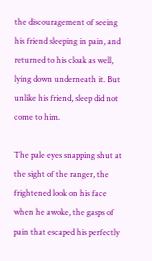the discouragement of seeing his friend sleeping in pain, and returned to his cloak as well, lying down underneath it. But unlike his friend, sleep did not come to him.

The pale eyes snapping shut at the sight of the ranger, the frightened look on his face when he awoke, the gasps of pain that escaped his perfectly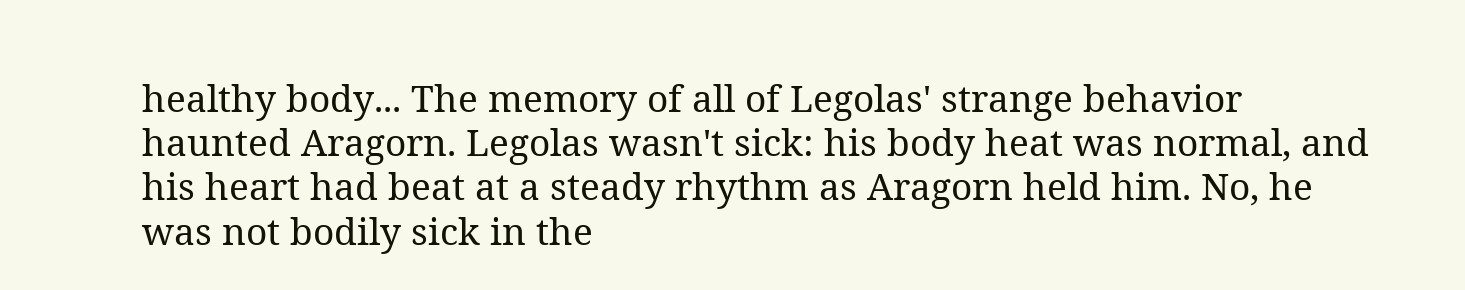healthy body... The memory of all of Legolas' strange behavior haunted Aragorn. Legolas wasn't sick: his body heat was normal, and his heart had beat at a steady rhythm as Aragorn held him. No, he was not bodily sick in the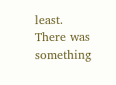least. There was something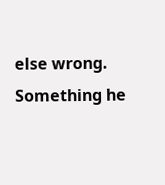else wrong. Something he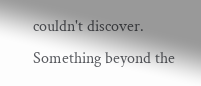couldn't discover. Something beyond the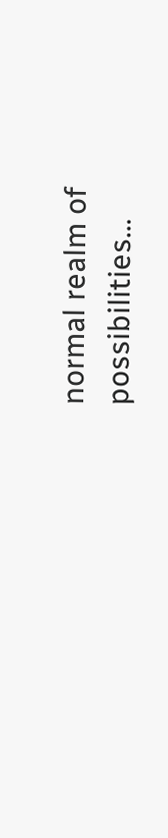normal realm of possibilities…